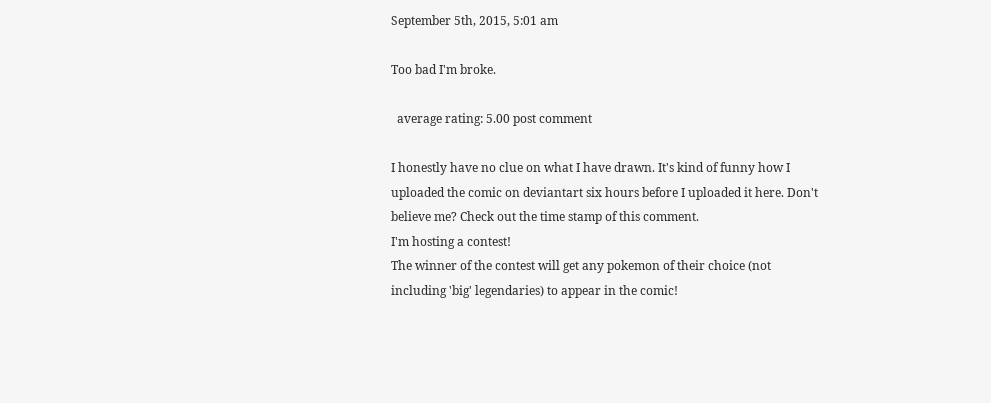September 5th, 2015, 5:01 am

Too bad I'm broke.

  average rating: 5.00 post comment

I honestly have no clue on what I have drawn. It's kind of funny how I uploaded the comic on deviantart six hours before I uploaded it here. Don't believe me? Check out the time stamp of this comment.
I'm hosting a contest!
The winner of the contest will get any pokemon of their choice (not including 'big' legendaries) to appear in the comic!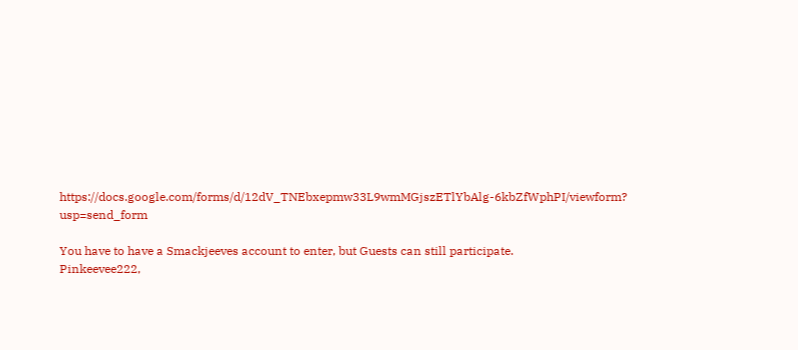https://docs.google.com/forms/d/12dV_TNEbxepmw33L9wmMGjszETlYbAlg-6kbZfWphPI/viewform? usp=send_form

You have to have a Smackjeeves account to enter, but Guests can still participate.
Pinkeevee222,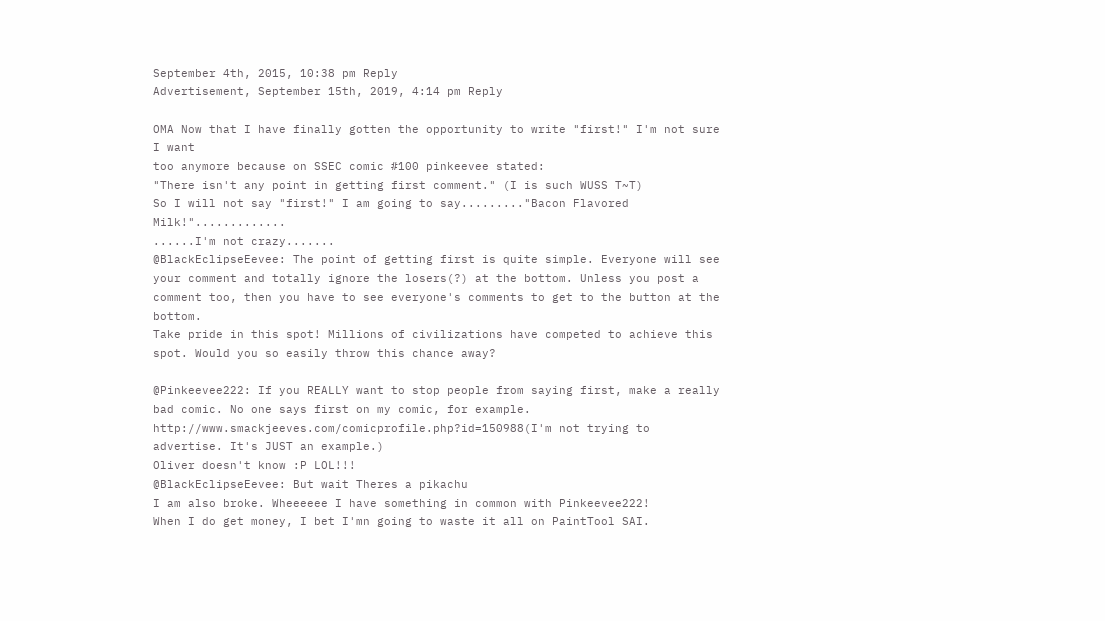September 4th, 2015, 10:38 pm Reply
Advertisement, September 15th, 2019, 4:14 pm Reply

OMA Now that I have finally gotten the opportunity to write "first!" I'm not sure I want
too anymore because on SSEC comic #100 pinkeevee stated:
"There isn't any point in getting first comment." (I is such WUSS T~T)
So I will not say "first!" I am going to say........."Bacon Flavored Milk!".............
......I'm not crazy.......
@BlackEclipseEevee: The point of getting first is quite simple. Everyone will see your comment and totally ignore the losers(?) at the bottom. Unless you post a comment too, then you have to see everyone's comments to get to the button at the bottom.
Take pride in this spot! Millions of civilizations have competed to achieve this spot. Would you so easily throw this chance away?

@Pinkeevee222: If you REALLY want to stop people from saying first, make a really bad comic. No one says first on my comic, for example.
http://www.smackjeeves.com/comicprofile.php?id=150988(I'm not trying to advertise. It's JUST an example.)
Oliver doesn't know :P LOL!!!
@BlackEclipseEevee: But wait Theres a pikachu
I am also broke. Wheeeeee I have something in common with Pinkeevee222!
When I do get money, I bet I'mn going to waste it all on PaintTool SAI.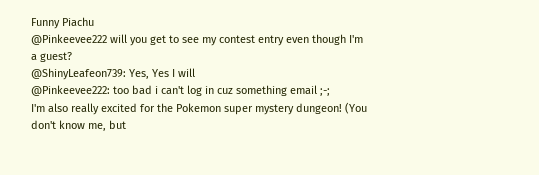Funny Piachu
@Pinkeevee222 will you get to see my contest entry even though I'm a guest?
@ShinyLeafeon739: Yes, Yes I will
@Pinkeevee222: too bad i can't log in cuz something email ;-;
I'm also really excited for the Pokemon super mystery dungeon! (You don't know me, but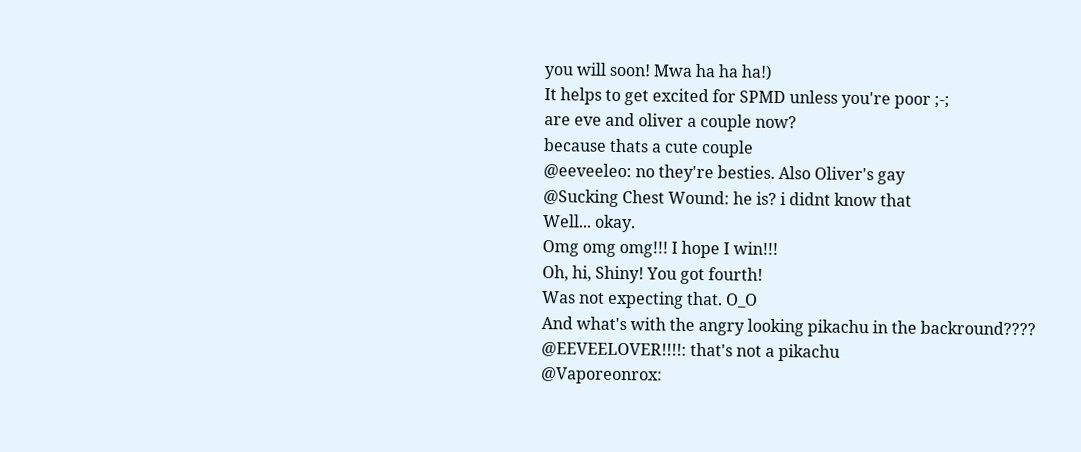you will soon! Mwa ha ha ha!)
It helps to get excited for SPMD unless you're poor ;-;
are eve and oliver a couple now?
because thats a cute couple
@eeveeleo: no they're besties. Also Oliver's gay
@Sucking Chest Wound: he is? i didnt know that
Well... okay.
Omg omg omg!!! I hope I win!!!
Oh, hi, Shiny! You got fourth!
Was not expecting that. O_O
And what's with the angry looking pikachu in the backround????
@EEVEELOVER!!!!: that's not a pikachu
@Vaporeonrox: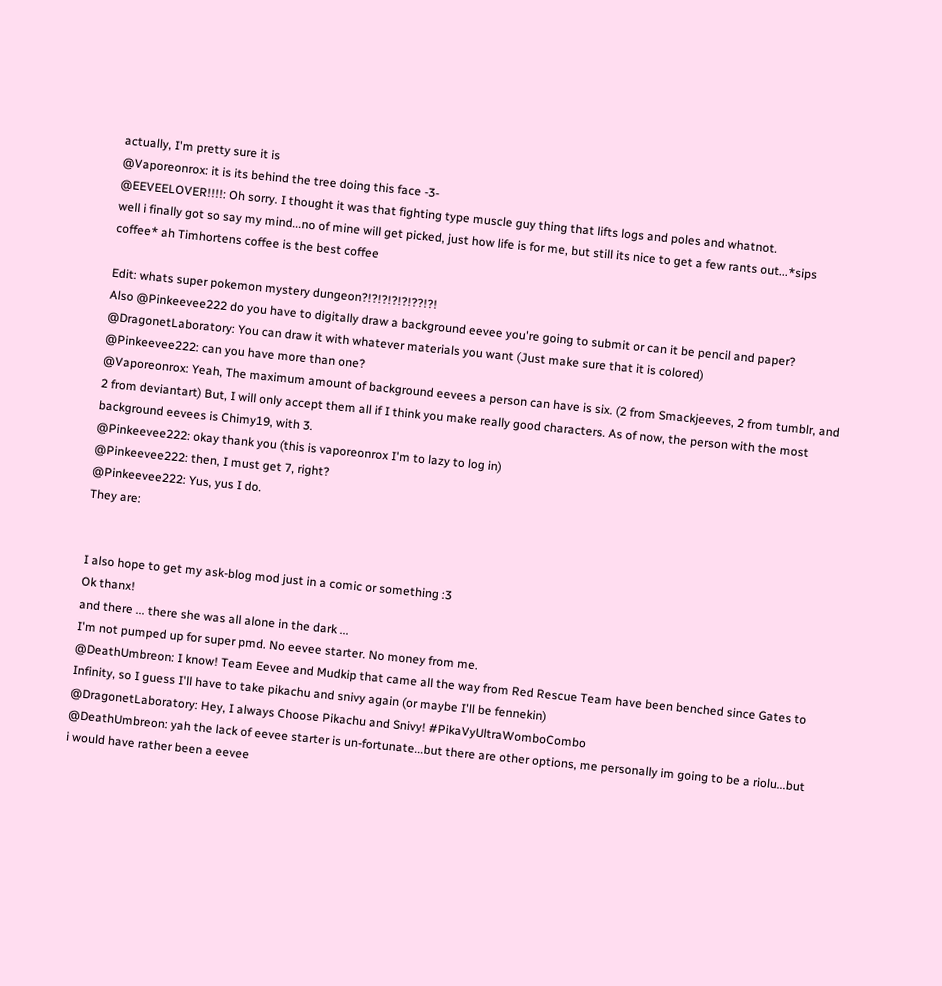actually, I'm pretty sure it is
@Vaporeonrox: it is its behind the tree doing this face -3-
@EEVEELOVER!!!!: Oh sorry. I thought it was that fighting type muscle guy thing that lifts logs and poles and whatnot.
well i finally got so say my mind...no of mine will get picked, just how life is for me, but still its nice to get a few rants out...*sips coffee* ah Timhortens coffee is the best coffee

Edit: whats super pokemon mystery dungeon?!?!?!?!?!??!?!
Also @Pinkeevee222 do you have to digitally draw a background eevee you're going to submit or can it be pencil and paper?
@DragonetLaboratory: You can draw it with whatever materials you want (Just make sure that it is colored)
@Pinkeevee222: can you have more than one?
@Vaporeonrox: Yeah, The maximum amount of background eevees a person can have is six. (2 from Smackjeeves, 2 from tumblr, and 2 from deviantart) But, I will only accept them all if I think you make really good characters. As of now, the person with the most background eevees is Chimy19, with 3.
@Pinkeevee222: okay thank you (this is vaporeonrox I'm to lazy to log in)
@Pinkeevee222: then, I must get 7, right?
@Pinkeevee222: Yus, yus I do.
They are:


I also hope to get my ask-blog mod just in a comic or something :3
Ok thanx!
and there ... there she was all alone in the dark ...
I'm not pumped up for super pmd. No eevee starter. No money from me.
@DeathUmbreon: I know! Team Eevee and Mudkip that came all the way from Red Rescue Team have been benched since Gates to Infinity, so I guess I'll have to take pikachu and snivy again (or maybe I'll be fennekin)
@DragonetLaboratory: Hey, I always Choose Pikachu and Snivy! #PikaVyUltraWomboCombo
@DeathUmbreon: yah the lack of eevee starter is un-fortunate...but there are other options, me personally im going to be a riolu...but i would have rather been a eevee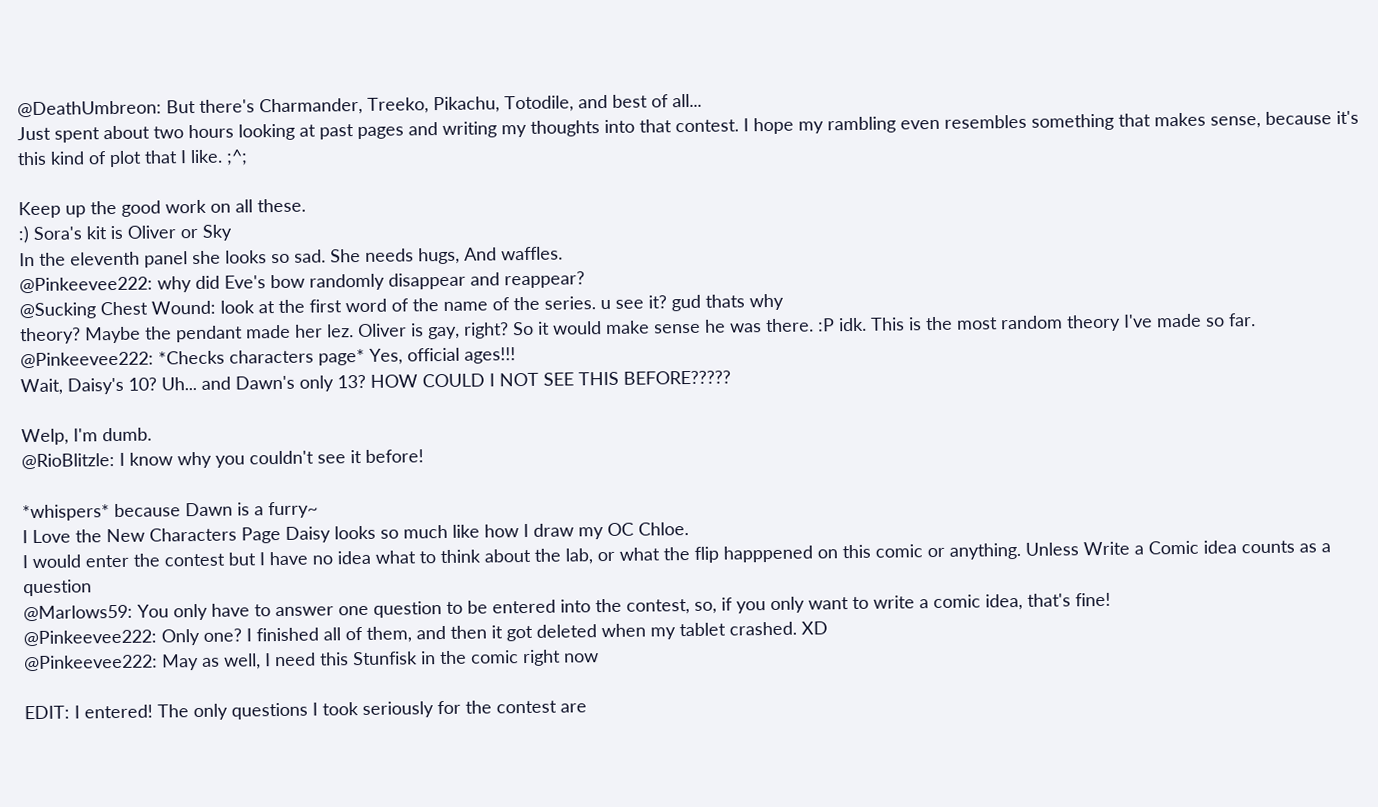@DeathUmbreon: But there's Charmander, Treeko, Pikachu, Totodile, and best of all...
Just spent about two hours looking at past pages and writing my thoughts into that contest. I hope my rambling even resembles something that makes sense, because it's this kind of plot that I like. ;^;

Keep up the good work on all these.
:) Sora's kit is Oliver or Sky
In the eleventh panel she looks so sad. She needs hugs, And waffles.
@Pinkeevee222: why did Eve's bow randomly disappear and reappear?
@Sucking Chest Wound: look at the first word of the name of the series. u see it? gud thats why
theory? Maybe the pendant made her lez. Oliver is gay, right? So it would make sense he was there. :P idk. This is the most random theory I've made so far.
@Pinkeevee222: *Checks characters page* Yes, official ages!!!
Wait, Daisy's 10? Uh... and Dawn's only 13? HOW COULD I NOT SEE THIS BEFORE?????

Welp, I'm dumb.
@RioBlitzle: I know why you couldn't see it before!

*whispers* because Dawn is a furry~
I Love the New Characters Page Daisy looks so much like how I draw my OC Chloe.
I would enter the contest but I have no idea what to think about the lab, or what the flip happpened on this comic or anything. Unless Write a Comic idea counts as a question
@Marlows59: You only have to answer one question to be entered into the contest, so, if you only want to write a comic idea, that's fine!
@Pinkeevee222: Only one? I finished all of them, and then it got deleted when my tablet crashed. XD
@Pinkeevee222: May as well, I need this Stunfisk in the comic right now

EDIT: I entered! The only questions I took seriously for the contest are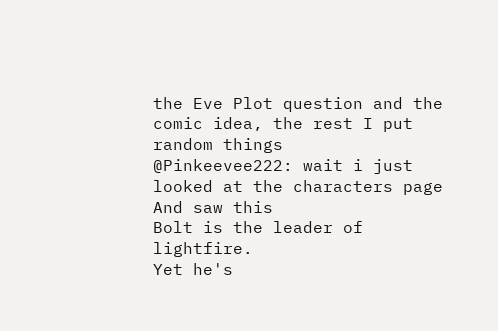the Eve Plot question and the comic idea, the rest I put random things
@Pinkeevee222: wait i just looked at the characters page
And saw this
Bolt is the leader of lightfire.
Yet he's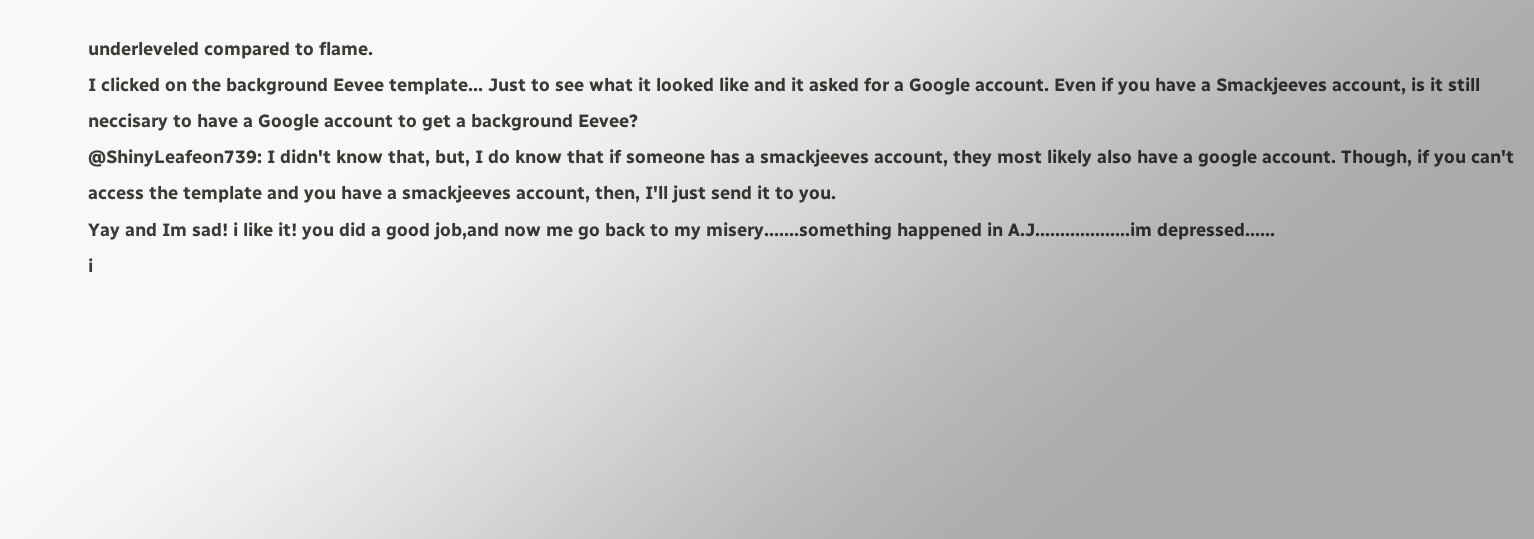underleveled compared to flame.
I clicked on the background Eevee template... Just to see what it looked like and it asked for a Google account. Even if you have a Smackjeeves account, is it still neccisary to have a Google account to get a background Eevee?
@ShinyLeafeon739: I didn't know that, but, I do know that if someone has a smackjeeves account, they most likely also have a google account. Though, if you can't access the template and you have a smackjeeves account, then, I'll just send it to you.
Yay and Im sad! i like it! you did a good job,and now me go back to my misery.......something happened in A.J...................im depressed......
i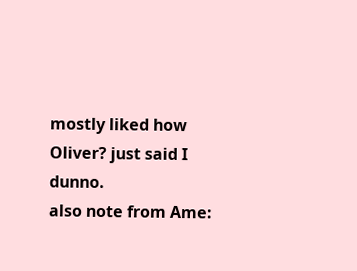mostly liked how Oliver? just said I dunno.
also note from Ame: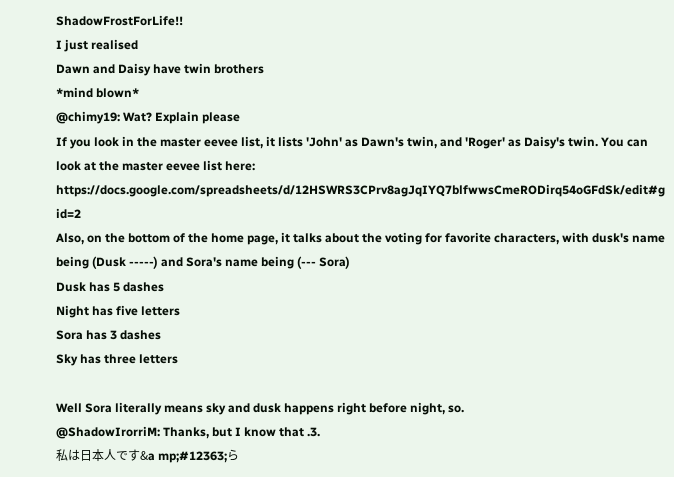ShadowFrostForLife!!
I just realised
Dawn and Daisy have twin brothers
*mind blown*
@chimy19: Wat? Explain please
If you look in the master eevee list, it lists 'John' as Dawn's twin, and 'Roger' as Daisy's twin. You can look at the master eevee list here: https://docs.google.com/spreadsheets/d/12HSWRS3CPrv8agJqIYQ7blfwwsCmeRODirq54oGFdSk/edit#g id=2
Also, on the bottom of the home page, it talks about the voting for favorite characters, with dusk's name being (Dusk -----) and Sora's name being (--- Sora)
Dusk has 5 dashes
Night has five letters
Sora has 3 dashes
Sky has three letters

Well Sora literally means sky and dusk happens right before night, so.
@ShadowIrorriM: Thanks, but I know that .3.
私は日本人です&a mp;#12363;ら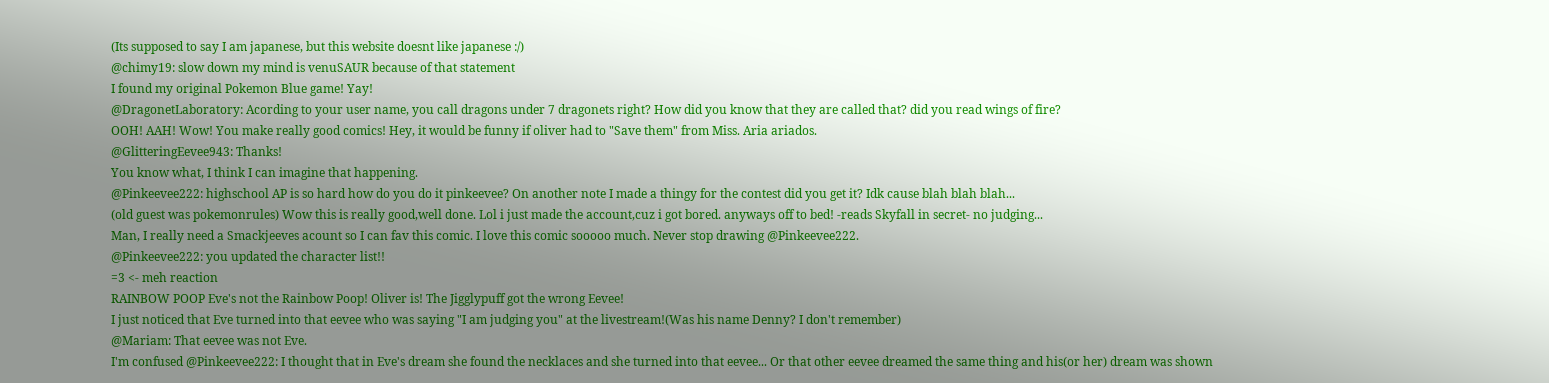(Its supposed to say I am japanese, but this website doesnt like japanese :/)
@chimy19: slow down my mind is venuSAUR because of that statement
I found my original Pokemon Blue game! Yay!
@DragonetLaboratory: Acording to your user name, you call dragons under 7 dragonets right? How did you know that they are called that? did you read wings of fire?
OOH! AAH! Wow! You make really good comics! Hey, it would be funny if oliver had to "Save them" from Miss. Aria ariados.
@GlitteringEevee943: Thanks!
You know what, I think I can imagine that happening.
@Pinkeevee222: highschool AP is so hard how do you do it pinkeevee? On another note I made a thingy for the contest did you get it? Idk cause blah blah blah...
(old guest was pokemonrules) Wow this is really good,well done. Lol i just made the account,cuz i got bored. anyways off to bed! -reads Skyfall in secret- no judging...
Man, I really need a Smackjeeves acount so I can fav this comic. I love this comic sooooo much. Never stop drawing @Pinkeevee222.
@Pinkeevee222: you updated the character list!!
=3 <- meh reaction
RAINBOW POOP Eve's not the Rainbow Poop! Oliver is! The Jigglypuff got the wrong Eevee!
I just noticed that Eve turned into that eevee who was saying "I am judging you" at the livestream!(Was his name Denny? I don't remember)
@Mariam: That eevee was not Eve.
I'm confused @Pinkeevee222: I thought that in Eve's dream she found the necklaces and she turned into that eevee... Or that other eevee dreamed the same thing and his(or her) dream was shown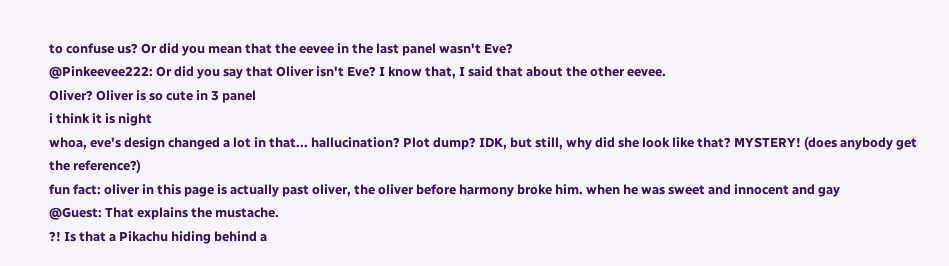to confuse us? Or did you mean that the eevee in the last panel wasn't Eve?
@Pinkeevee222: Or did you say that Oliver isn't Eve? I know that, I said that about the other eevee.
Oliver? Oliver is so cute in 3 panel
i think it is night
whoa, eve's design changed a lot in that... hallucination? Plot dump? IDK, but still, why did she look like that? MYSTERY! (does anybody get the reference?)
fun fact: oliver in this page is actually past oliver, the oliver before harmony broke him. when he was sweet and innocent and gay
@Guest: That explains the mustache.
?! Is that a Pikachu hiding behind a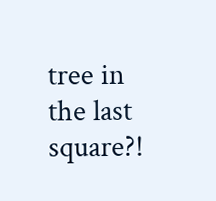tree in the last square?!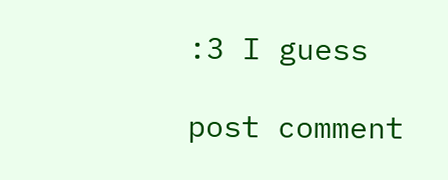:3 I guess

post comment